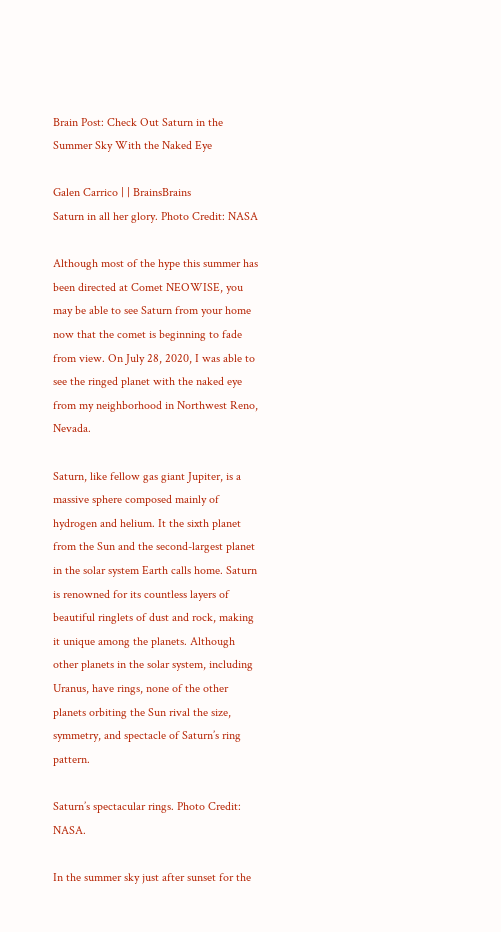Brain Post: Check Out Saturn in the Summer Sky With the Naked Eye

Galen Carrico | | BrainsBrains
Saturn in all her glory. Photo Credit: NASA

Although most of the hype this summer has been directed at Comet NEOWISE, you may be able to see Saturn from your home now that the comet is beginning to fade from view. On July 28, 2020, I was able to see the ringed planet with the naked eye from my neighborhood in Northwest Reno, Nevada.

Saturn, like fellow gas giant Jupiter, is a massive sphere composed mainly of hydrogen and helium. It the sixth planet from the Sun and the second-largest planet in the solar system Earth calls home. Saturn is renowned for its countless layers of beautiful ringlets of dust and rock, making it unique among the planets. Although other planets in the solar system, including Uranus, have rings, none of the other planets orbiting the Sun rival the size, symmetry, and spectacle of Saturn’s ring pattern.

Saturn’s spectacular rings. Photo Credit: NASA.

In the summer sky just after sunset for the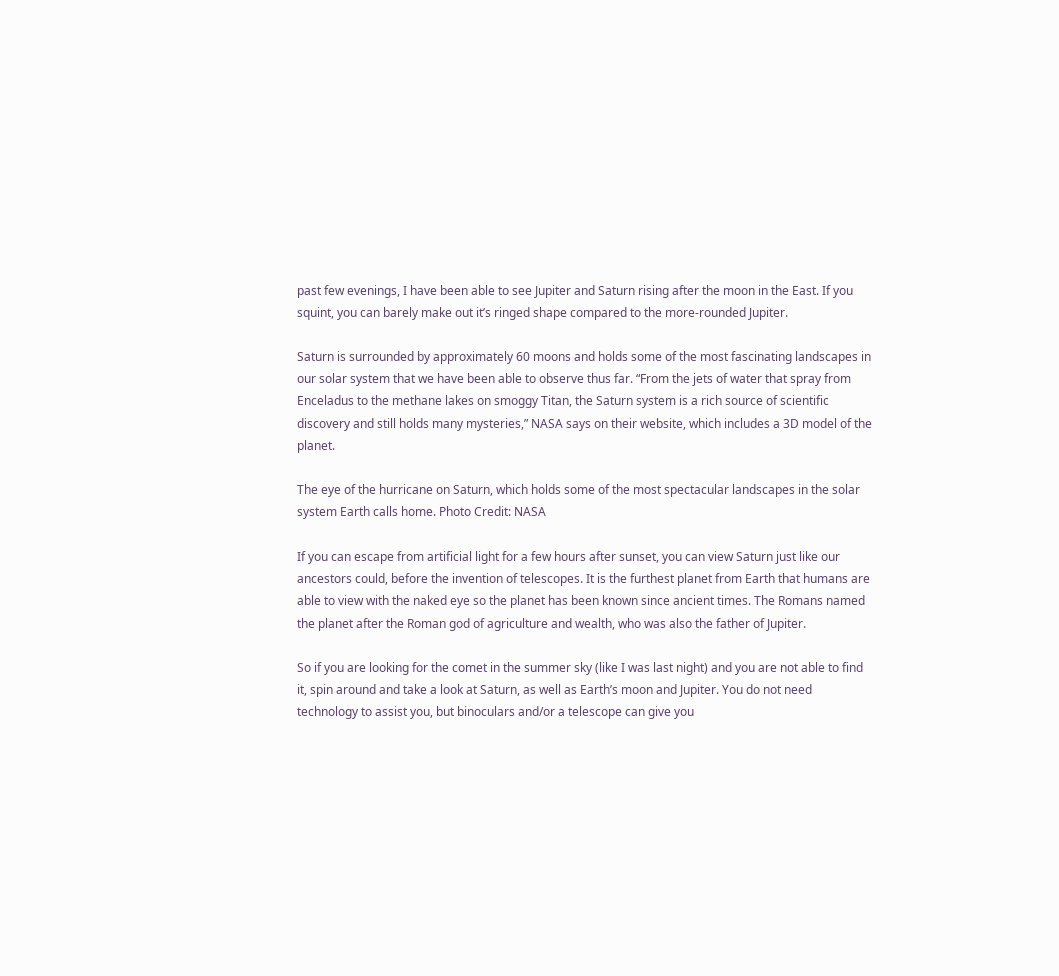past few evenings, I have been able to see Jupiter and Saturn rising after the moon in the East. If you squint, you can barely make out it’s ringed shape compared to the more-rounded Jupiter.

Saturn is surrounded by approximately 60 moons and holds some of the most fascinating landscapes in our solar system that we have been able to observe thus far. “From the jets of water that spray from Enceladus to the methane lakes on smoggy Titan, the Saturn system is a rich source of scientific discovery and still holds many mysteries,” NASA says on their website, which includes a 3D model of the planet.

The eye of the hurricane on Saturn, which holds some of the most spectacular landscapes in the solar system Earth calls home. Photo Credit: NASA

If you can escape from artificial light for a few hours after sunset, you can view Saturn just like our ancestors could, before the invention of telescopes. It is the furthest planet from Earth that humans are able to view with the naked eye so the planet has been known since ancient times. The Romans named the planet after the Roman god of agriculture and wealth, who was also the father of Jupiter.

So if you are looking for the comet in the summer sky (like I was last night) and you are not able to find it, spin around and take a look at Saturn, as well as Earth’s moon and Jupiter. You do not need technology to assist you, but binoculars and/or a telescope can give you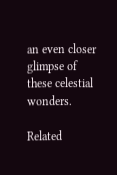an even closer glimpse of these celestial wonders.

Related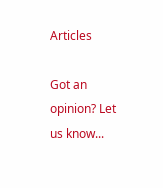Articles

Got an opinion? Let us know...